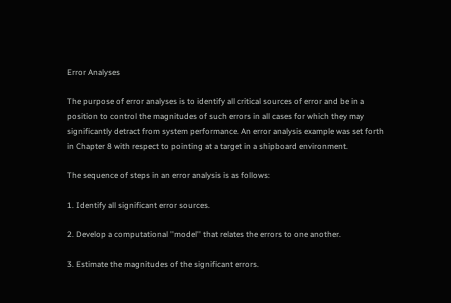Error Analyses

The purpose of error analyses is to identify all critical sources of error and be in a position to control the magnitudes of such errors in all cases for which they may significantly detract from system performance. An error analysis example was set forth in Chapter 8 with respect to pointing at a target in a shipboard environment.

The sequence of steps in an error analysis is as follows:

1. Identify all significant error sources.

2. Develop a computational ''model'' that relates the errors to one another.

3. Estimate the magnitudes of the significant errors.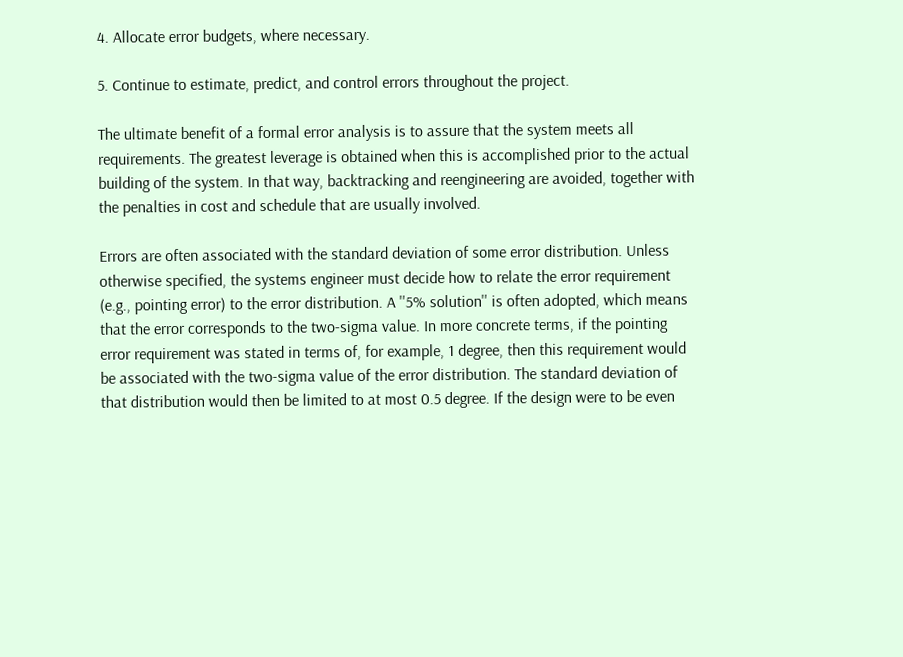4. Allocate error budgets, where necessary.

5. Continue to estimate, predict, and control errors throughout the project.

The ultimate benefit of a formal error analysis is to assure that the system meets all requirements. The greatest leverage is obtained when this is accomplished prior to the actual building of the system. In that way, backtracking and reengineering are avoided, together with the penalties in cost and schedule that are usually involved.

Errors are often associated with the standard deviation of some error distribution. Unless otherwise specified, the systems engineer must decide how to relate the error requirement (e.g., pointing error) to the error distribution. A ''5% solution'' is often adopted, which means that the error corresponds to the two-sigma value. In more concrete terms, if the pointing error requirement was stated in terms of, for example, 1 degree, then this requirement would be associated with the two-sigma value of the error distribution. The standard deviation of that distribution would then be limited to at most 0.5 degree. If the design were to be even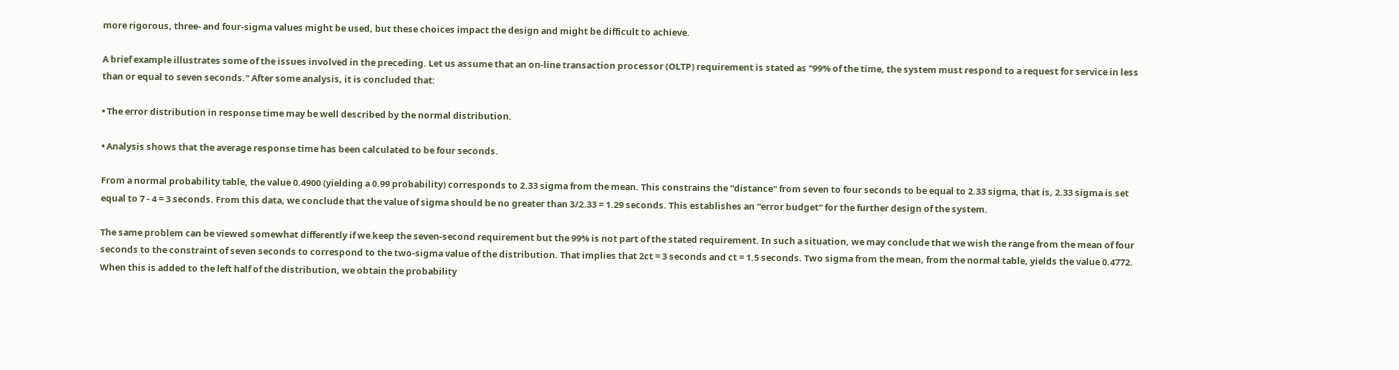more rigorous, three- and four-sigma values might be used, but these choices impact the design and might be difficult to achieve.

A brief example illustrates some of the issues involved in the preceding. Let us assume that an on-line transaction processor (OLTP) requirement is stated as ''99% of the time, the system must respond to a request for service in less than or equal to seven seconds.'' After some analysis, it is concluded that:

• The error distribution in response time may be well described by the normal distribution.

• Analysis shows that the average response time has been calculated to be four seconds.

From a normal probability table, the value 0.4900 (yielding a 0.99 probability) corresponds to 2.33 sigma from the mean. This constrains the ''distance'' from seven to four seconds to be equal to 2.33 sigma, that is, 2.33 sigma is set equal to 7 - 4 = 3 seconds. From this data, we conclude that the value of sigma should be no greater than 3/2.33 = 1.29 seconds. This establishes an ''error budget'' for the further design of the system.

The same problem can be viewed somewhat differently if we keep the seven-second requirement but the 99% is not part of the stated requirement. In such a situation, we may conclude that we wish the range from the mean of four seconds to the constraint of seven seconds to correspond to the two-sigma value of the distribution. That implies that 2ct = 3 seconds and ct = 1.5 seconds. Two sigma from the mean, from the normal table, yields the value 0.4772. When this is added to the left half of the distribution, we obtain the probability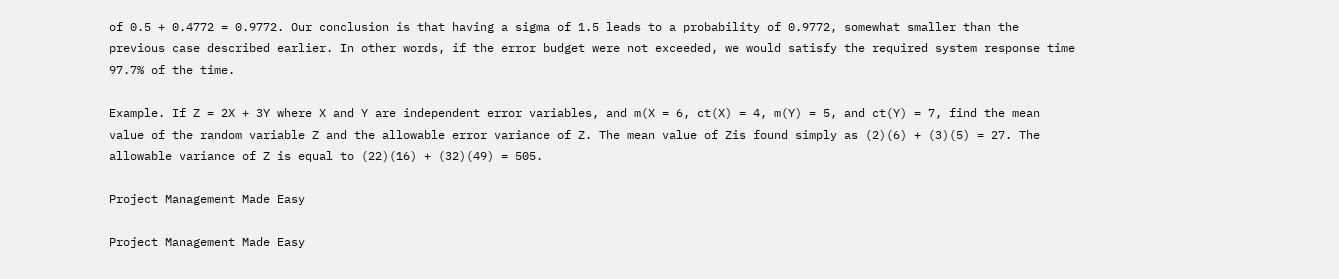of 0.5 + 0.4772 = 0.9772. Our conclusion is that having a sigma of 1.5 leads to a probability of 0.9772, somewhat smaller than the previous case described earlier. In other words, if the error budget were not exceeded, we would satisfy the required system response time 97.7% of the time.

Example. If Z = 2X + 3Y where X and Y are independent error variables, and m(X = 6, ct(X) = 4, m(Y) = 5, and ct(Y) = 7, find the mean value of the random variable Z and the allowable error variance of Z. The mean value of Zis found simply as (2)(6) + (3)(5) = 27. The allowable variance of Z is equal to (22)(16) + (32)(49) = 505.

Project Management Made Easy

Project Management Made Easy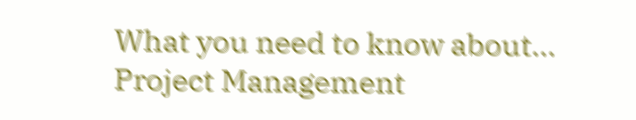What you need to know about… Project Management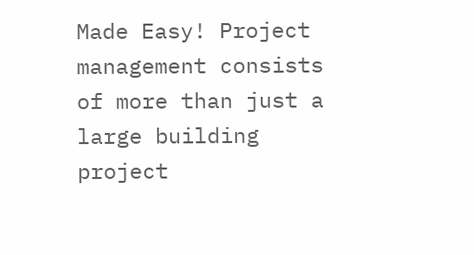Made Easy! Project management consists of more than just a large building project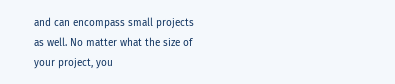and can encompass small projects as well. No matter what the size of your project, you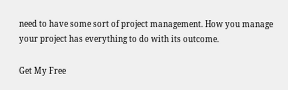need to have some sort of project management. How you manage your project has everything to do with its outcome.

Get My Free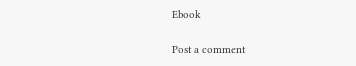Ebook

Post a comment